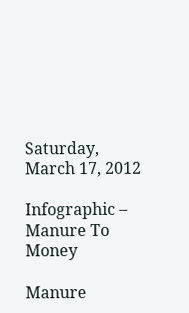Saturday, March 17, 2012

Infographic – Manure To Money

Manure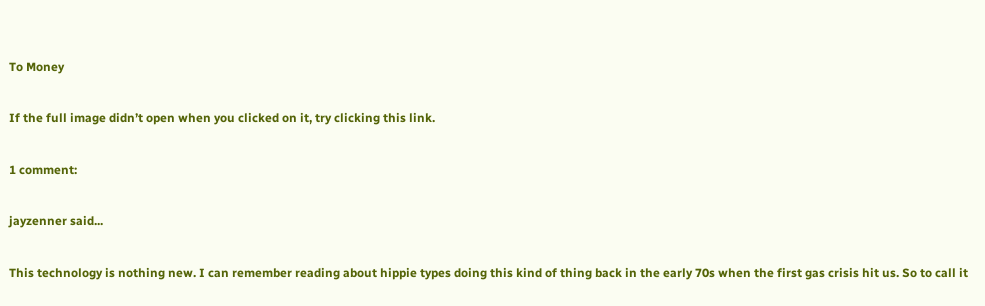To Money

If the full image didn’t open when you clicked on it, try clicking this link.

1 comment:

jayzenner said...

This technology is nothing new. I can remember reading about hippie types doing this kind of thing back in the early 70s when the first gas crisis hit us. So to call it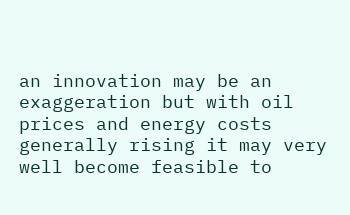an innovation may be an exaggeration but with oil prices and energy costs generally rising it may very well become feasible to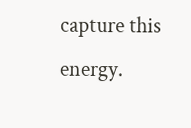capture this energy.